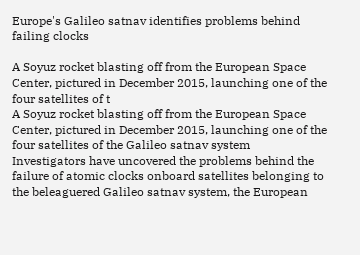Europe's Galileo satnav identifies problems behind failing clocks

A Soyuz rocket blasting off from the European Space Center, pictured in December 2015, launching one of the four satellites of t
A Soyuz rocket blasting off from the European Space Center, pictured in December 2015, launching one of the four satellites of the Galileo satnav system
Investigators have uncovered the problems behind the failure of atomic clocks onboard satellites belonging to the beleaguered Galileo satnav system, the European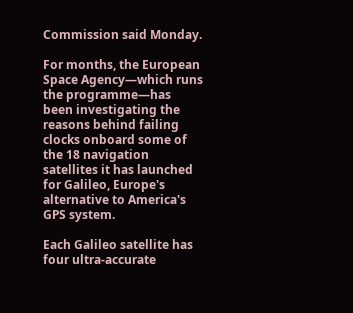Commission said Monday.

For months, the European Space Agency—which runs the programme—has been investigating the reasons behind failing clocks onboard some of the 18 navigation satellites it has launched for Galileo, Europe's alternative to America's GPS system.

Each Galileo satellite has four ultra-accurate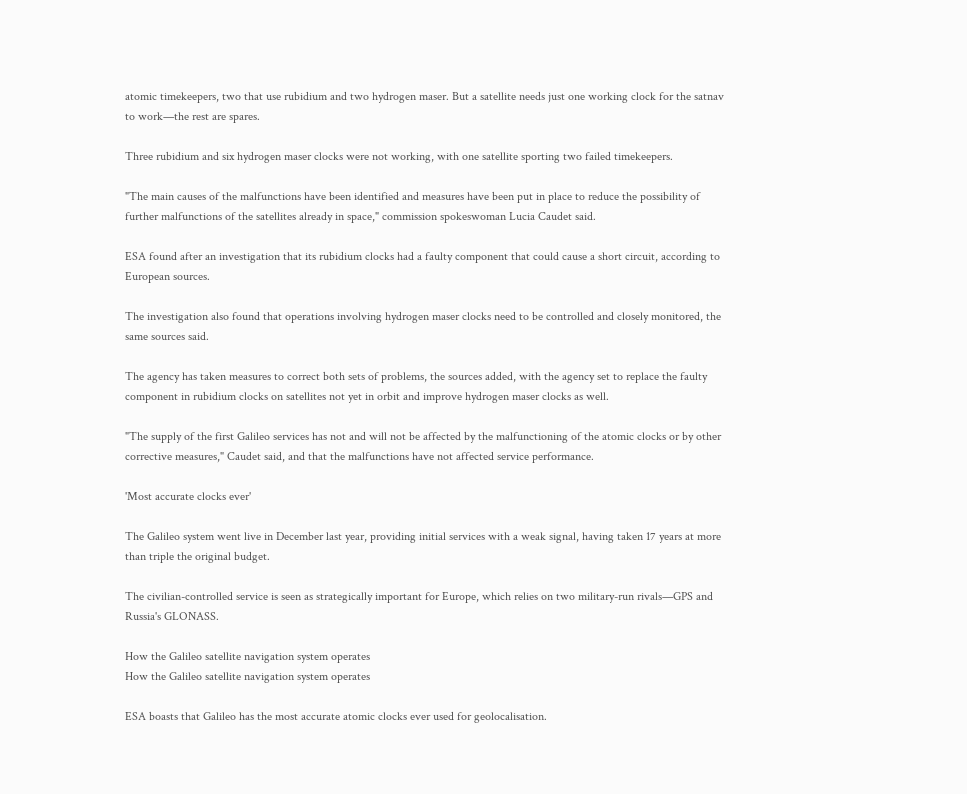atomic timekeepers, two that use rubidium and two hydrogen maser. But a satellite needs just one working clock for the satnav to work—the rest are spares.

Three rubidium and six hydrogen maser clocks were not working, with one satellite sporting two failed timekeepers.

"The main causes of the malfunctions have been identified and measures have been put in place to reduce the possibility of further malfunctions of the satellites already in space," commission spokeswoman Lucia Caudet said.

ESA found after an investigation that its rubidium clocks had a faulty component that could cause a short circuit, according to European sources.

The investigation also found that operations involving hydrogen maser clocks need to be controlled and closely monitored, the same sources said.

The agency has taken measures to correct both sets of problems, the sources added, with the agency set to replace the faulty component in rubidium clocks on satellites not yet in orbit and improve hydrogen maser clocks as well.

"The supply of the first Galileo services has not and will not be affected by the malfunctioning of the atomic clocks or by other corrective measures," Caudet said, and that the malfunctions have not affected service performance.

'Most accurate clocks ever'

The Galileo system went live in December last year, providing initial services with a weak signal, having taken 17 years at more than triple the original budget.

The civilian-controlled service is seen as strategically important for Europe, which relies on two military-run rivals—GPS and Russia's GLONASS.

How the Galileo satellite navigation system operates
How the Galileo satellite navigation system operates

ESA boasts that Galileo has the most accurate atomic clocks ever used for geolocalisation.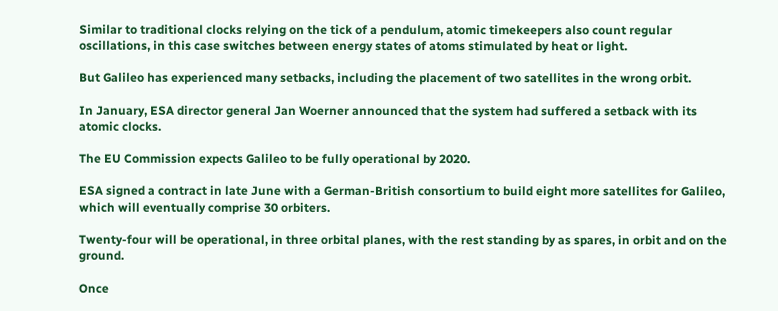Similar to traditional clocks relying on the tick of a pendulum, atomic timekeepers also count regular oscillations, in this case switches between energy states of atoms stimulated by heat or light.

But Galileo has experienced many setbacks, including the placement of two satellites in the wrong orbit.

In January, ESA director general Jan Woerner announced that the system had suffered a setback with its atomic clocks.

The EU Commission expects Galileo to be fully operational by 2020.

ESA signed a contract in late June with a German-British consortium to build eight more satellites for Galileo, which will eventually comprise 30 orbiters.

Twenty-four will be operational, in three orbital planes, with the rest standing by as spares, in orbit and on the ground.

Once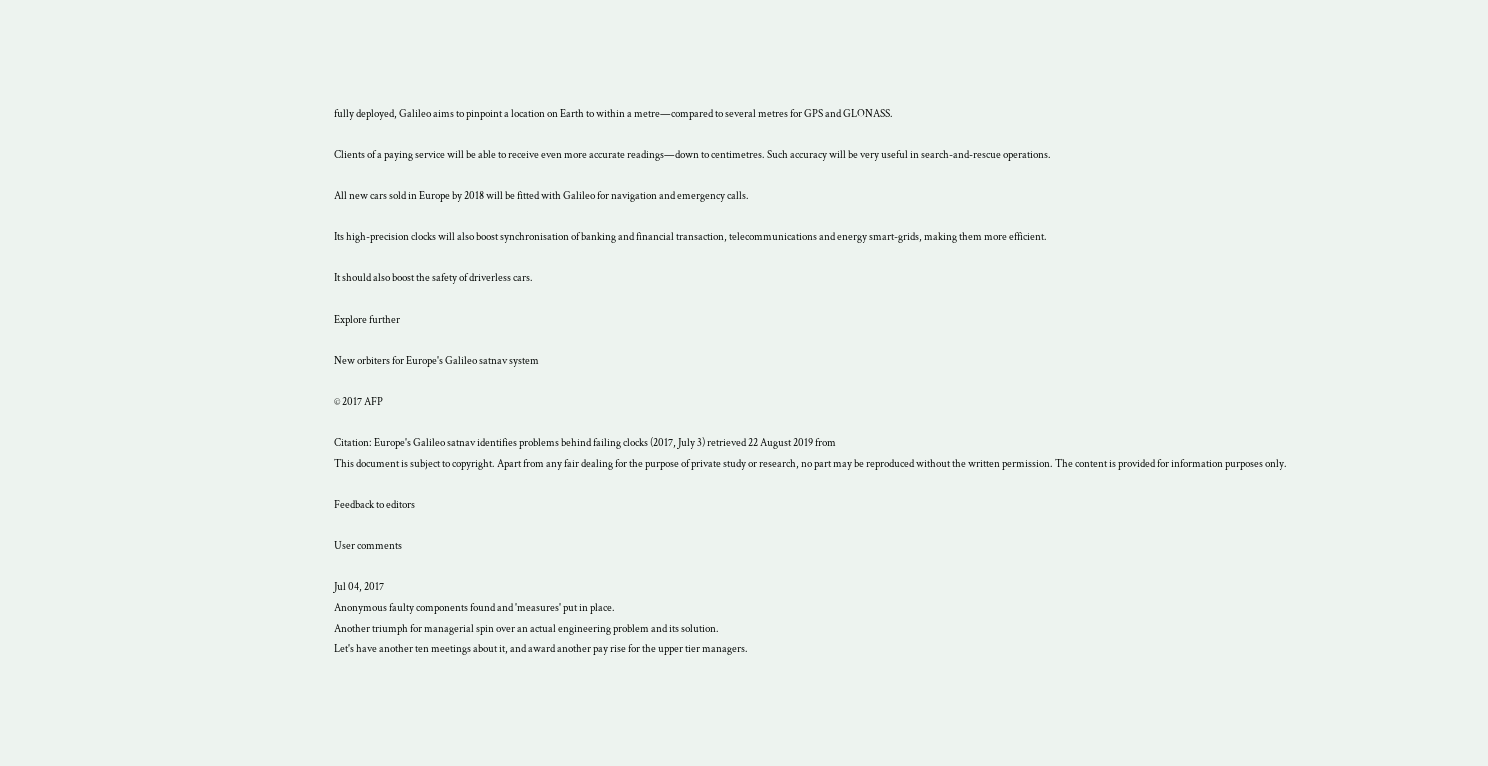fully deployed, Galileo aims to pinpoint a location on Earth to within a metre—compared to several metres for GPS and GLONASS.

Clients of a paying service will be able to receive even more accurate readings—down to centimetres. Such accuracy will be very useful in search-and-rescue operations.

All new cars sold in Europe by 2018 will be fitted with Galileo for navigation and emergency calls.

Its high-precision clocks will also boost synchronisation of banking and financial transaction, telecommunications and energy smart-grids, making them more efficient.

It should also boost the safety of driverless cars.

Explore further

New orbiters for Europe's Galileo satnav system

© 2017 AFP

Citation: Europe's Galileo satnav identifies problems behind failing clocks (2017, July 3) retrieved 22 August 2019 from
This document is subject to copyright. Apart from any fair dealing for the purpose of private study or research, no part may be reproduced without the written permission. The content is provided for information purposes only.

Feedback to editors

User comments

Jul 04, 2017
Anonymous faulty components found and 'measures' put in place.
Another triumph for managerial spin over an actual engineering problem and its solution.
Let's have another ten meetings about it, and award another pay rise for the upper tier managers.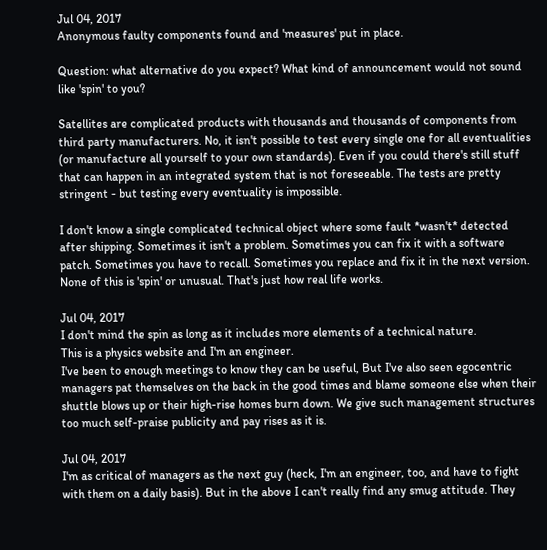Jul 04, 2017
Anonymous faulty components found and 'measures' put in place.

Question: what alternative do you expect? What kind of announcement would not sound like 'spin' to you?

Satellites are complicated products with thousands and thousands of components from third party manufacturers. No, it isn't possible to test every single one for all eventualities (or manufacture all yourself to your own standards). Even if you could there's still stuff that can happen in an integrated system that is not foreseeable. The tests are pretty stringent - but testing every eventuality is impossible.

I don't know a single complicated technical object where some fault *wasn't* detected after shipping. Sometimes it isn't a problem. Sometimes you can fix it with a software patch. Sometimes you have to recall. Sometimes you replace and fix it in the next version. None of this is 'spin' or unusual. That's just how real life works.

Jul 04, 2017
I don't mind the spin as long as it includes more elements of a technical nature.
This is a physics website and I'm an engineer.
I've been to enough meetings to know they can be useful, But I've also seen egocentric managers pat themselves on the back in the good times and blame someone else when their shuttle blows up or their high-rise homes burn down. We give such management structures too much self-praise publicity and pay rises as it is.

Jul 04, 2017
I'm as critical of managers as the next guy (heck, I'm an engineer, too, and have to fight with them on a daily basis). But in the above I can't really find any smug attitude. They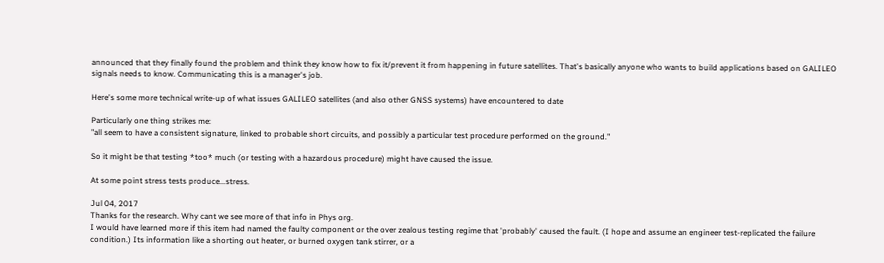announced that they finally found the problem and think they know how to fix it/prevent it from happening in future satellites. That's basically anyone who wants to build applications based on GALILEO signals needs to know. Communicating this is a manager's job.

Here's some more technical write-up of what issues GALILEO satellites (and also other GNSS systems) have encountered to date

Particularly one thing strikes me:
"all seem to have a consistent signature, linked to probable short circuits, and possibly a particular test procedure performed on the ground."

So it might be that testing *too* much (or testing with a hazardous procedure) might have caused the issue.

At some point stress tests produce...stress.

Jul 04, 2017
Thanks for the research. Why cant we see more of that info in Phys org.
I would have learned more if this item had named the faulty component or the over zealous testing regime that 'probably' caused the fault. (I hope and assume an engineer test-replicated the failure condition.) Its information like a shorting out heater, or burned oxygen tank stirrer, or a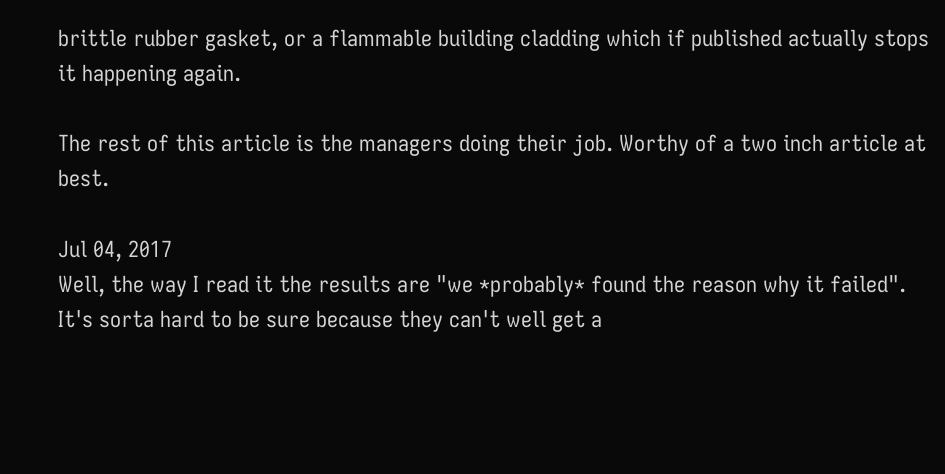brittle rubber gasket, or a flammable building cladding which if published actually stops it happening again.

The rest of this article is the managers doing their job. Worthy of a two inch article at best.

Jul 04, 2017
Well, the way I read it the results are "we *probably* found the reason why it failed". It's sorta hard to be sure because they can't well get a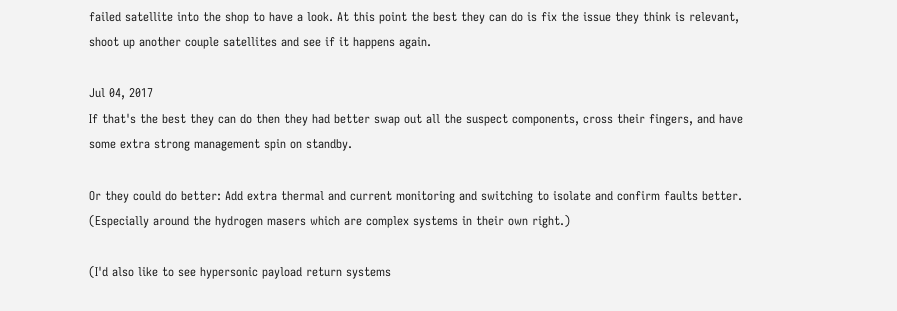failed satellite into the shop to have a look. At this point the best they can do is fix the issue they think is relevant, shoot up another couple satellites and see if it happens again.

Jul 04, 2017
If that's the best they can do then they had better swap out all the suspect components, cross their fingers, and have some extra strong management spin on standby.

Or they could do better: Add extra thermal and current monitoring and switching to isolate and confirm faults better. (Especially around the hydrogen masers which are complex systems in their own right.)

(I'd also like to see hypersonic payload return systems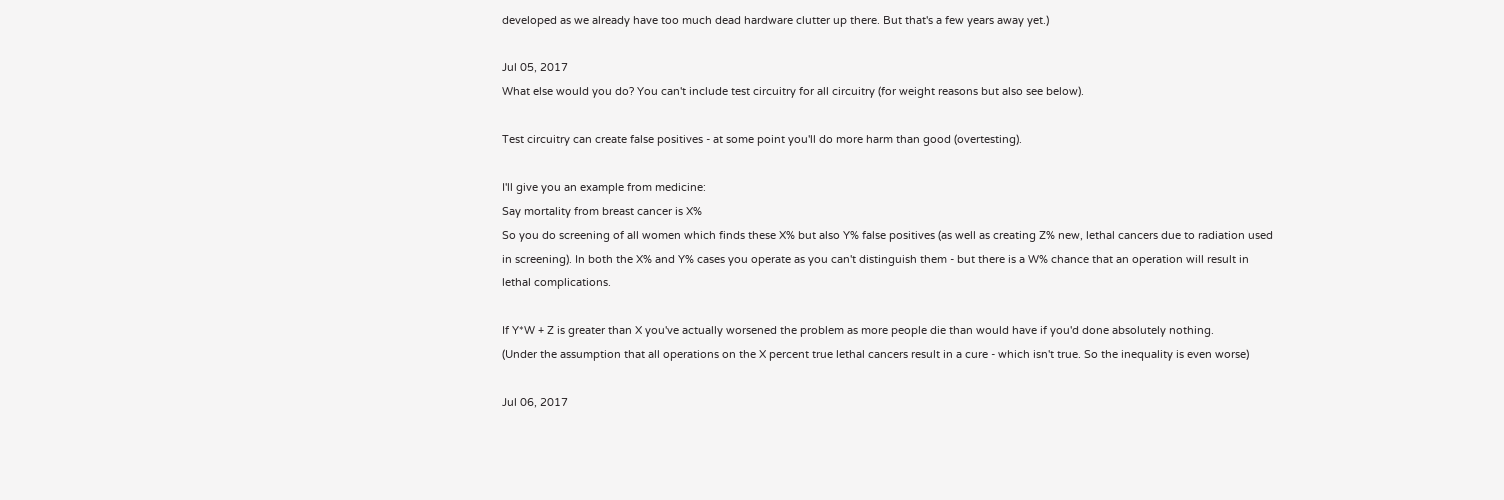developed as we already have too much dead hardware clutter up there. But that's a few years away yet.)

Jul 05, 2017
What else would you do? You can't include test circuitry for all circuitry (for weight reasons but also see below).

Test circuitry can create false positives - at some point you'll do more harm than good (overtesting).

I'll give you an example from medicine:
Say mortality from breast cancer is X%
So you do screening of all women which finds these X% but also Y% false positives (as well as creating Z% new, lethal cancers due to radiation used in screening). In both the X% and Y% cases you operate as you can't distinguish them - but there is a W% chance that an operation will result in lethal complications.

If Y*W + Z is greater than X you've actually worsened the problem as more people die than would have if you'd done absolutely nothing.
(Under the assumption that all operations on the X percent true lethal cancers result in a cure - which isn't true. So the inequality is even worse)

Jul 06, 2017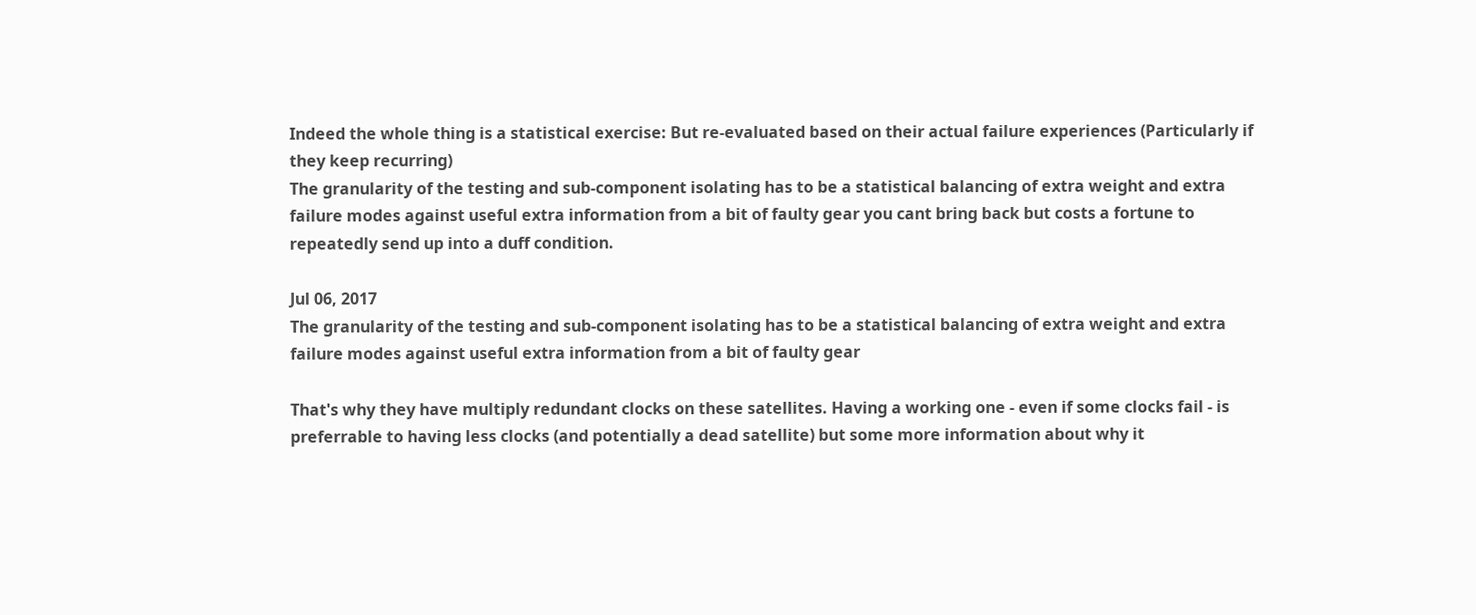Indeed the whole thing is a statistical exercise: But re-evaluated based on their actual failure experiences (Particularly if they keep recurring)
The granularity of the testing and sub-component isolating has to be a statistical balancing of extra weight and extra failure modes against useful extra information from a bit of faulty gear you cant bring back but costs a fortune to repeatedly send up into a duff condition.

Jul 06, 2017
The granularity of the testing and sub-component isolating has to be a statistical balancing of extra weight and extra failure modes against useful extra information from a bit of faulty gear

That's why they have multiply redundant clocks on these satellites. Having a working one - even if some clocks fail - is preferrable to having less clocks (and potentially a dead satellite) but some more information about why it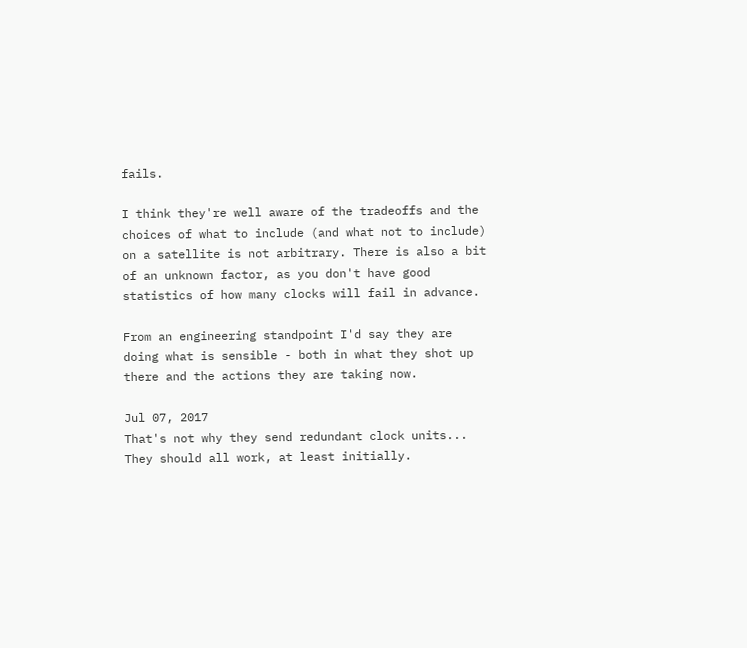fails.

I think they're well aware of the tradeoffs and the choices of what to include (and what not to include) on a satellite is not arbitrary. There is also a bit of an unknown factor, as you don't have good statistics of how many clocks will fail in advance.

From an engineering standpoint I'd say they are doing what is sensible - both in what they shot up there and the actions they are taking now.

Jul 07, 2017
That's not why they send redundant clock units...
They should all work, at least initially.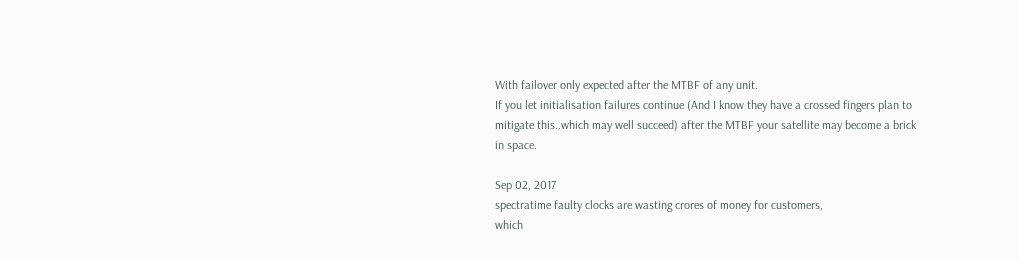With failover only expected after the MTBF of any unit.
If you let initialisation failures continue (And I know they have a crossed fingers plan to mitigate this..which may well succeed) after the MTBF your satellite may become a brick in space.

Sep 02, 2017
spectratime faulty clocks are wasting crores of money for customers,
which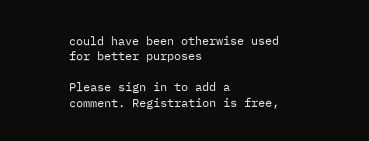could have been otherwise used for better purposes

Please sign in to add a comment. Registration is free,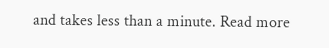and takes less than a minute. Read more